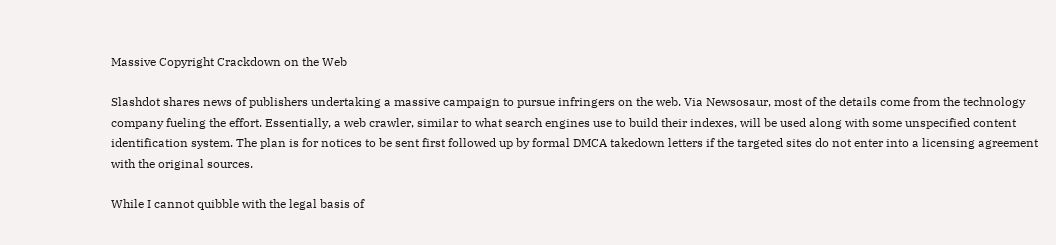Massive Copyright Crackdown on the Web

Slashdot shares news of publishers undertaking a massive campaign to pursue infringers on the web. Via Newsosaur, most of the details come from the technology company fueling the effort. Essentially, a web crawler, similar to what search engines use to build their indexes, will be used along with some unspecified content identification system. The plan is for notices to be sent first followed up by formal DMCA takedown letters if the targeted sites do not enter into a licensing agreement with the original sources.

While I cannot quibble with the legal basis of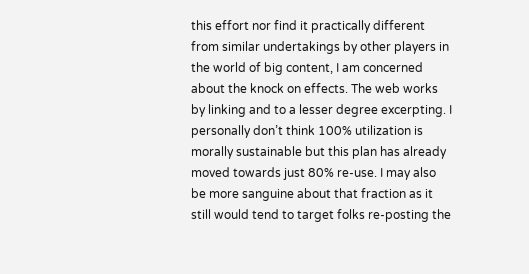this effort nor find it practically different from similar undertakings by other players in the world of big content, I am concerned about the knock on effects. The web works by linking and to a lesser degree excerpting. I personally don’t think 100% utilization is morally sustainable but this plan has already moved towards just 80% re-use. I may also be more sanguine about that fraction as it still would tend to target folks re-posting the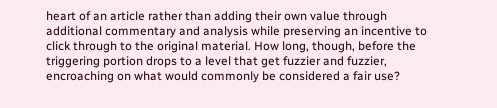heart of an article rather than adding their own value through additional commentary and analysis while preserving an incentive to click through to the original material. How long, though, before the triggering portion drops to a level that get fuzzier and fuzzier, encroaching on what would commonly be considered a fair use?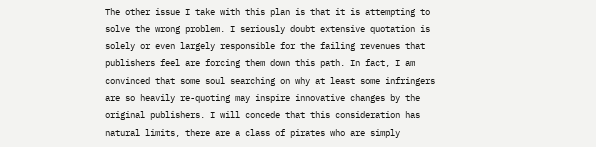The other issue I take with this plan is that it is attempting to solve the wrong problem. I seriously doubt extensive quotation is solely or even largely responsible for the failing revenues that publishers feel are forcing them down this path. In fact, I am convinced that some soul searching on why at least some infringers are so heavily re-quoting may inspire innovative changes by the original publishers. I will concede that this consideration has natural limits, there are a class of pirates who are simply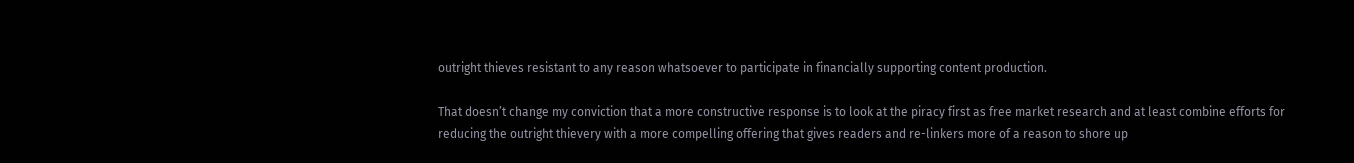outright thieves resistant to any reason whatsoever to participate in financially supporting content production.

That doesn’t change my conviction that a more constructive response is to look at the piracy first as free market research and at least combine efforts for reducing the outright thievery with a more compelling offering that gives readers and re-linkers more of a reason to shore up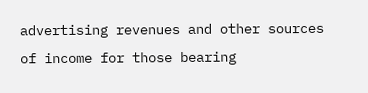advertising revenues and other sources of income for those bearing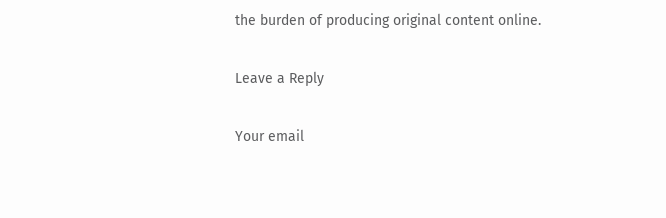the burden of producing original content online.

Leave a Reply

Your email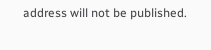address will not be published.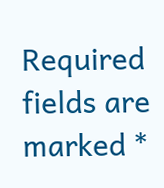Required fields are marked *